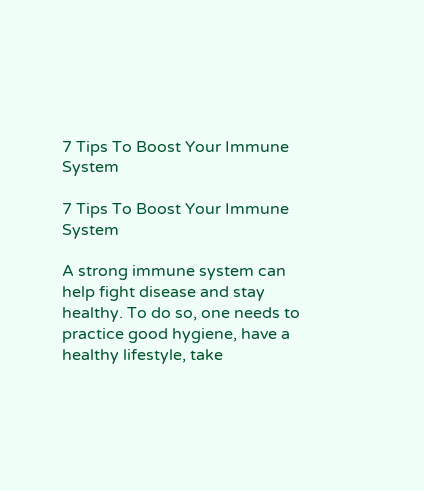7 Tips To Boost Your Immune System

7 Tips To Boost Your Immune System

A strong immune system can help fight disease and stay healthy. To do so, one needs to practice good hygiene, have a healthy lifestyle, take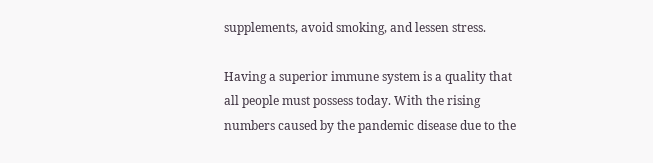supplements, avoid smoking, and lessen stress.

Having a superior immune system is a quality that all people must possess today. With the rising numbers caused by the pandemic disease due to the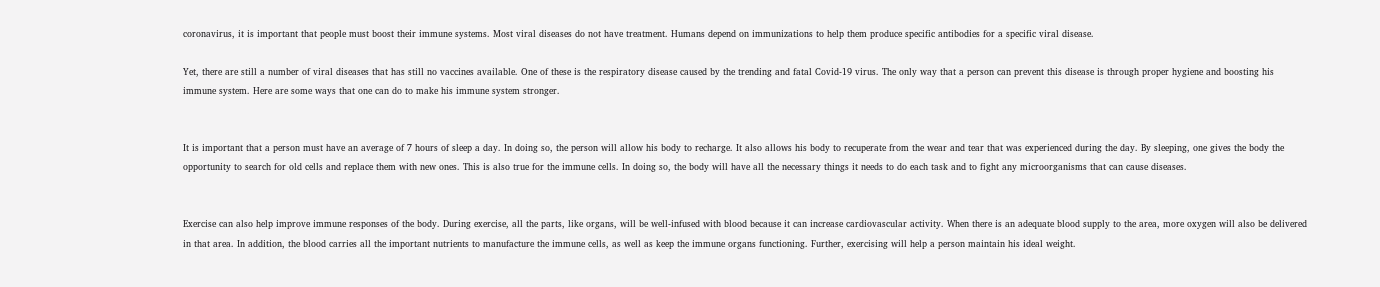coronavirus, it is important that people must boost their immune systems. Most viral diseases do not have treatment. Humans depend on immunizations to help them produce specific antibodies for a specific viral disease.

Yet, there are still a number of viral diseases that has still no vaccines available. One of these is the respiratory disease caused by the trending and fatal Covid-19 virus. The only way that a person can prevent this disease is through proper hygiene and boosting his immune system. Here are some ways that one can do to make his immune system stronger.


It is important that a person must have an average of 7 hours of sleep a day. In doing so, the person will allow his body to recharge. It also allows his body to recuperate from the wear and tear that was experienced during the day. By sleeping, one gives the body the opportunity to search for old cells and replace them with new ones. This is also true for the immune cells. In doing so, the body will have all the necessary things it needs to do each task and to fight any microorganisms that can cause diseases.


Exercise can also help improve immune responses of the body. During exercise, all the parts, like organs, will be well-infused with blood because it can increase cardiovascular activity. When there is an adequate blood supply to the area, more oxygen will also be delivered in that area. In addition, the blood carries all the important nutrients to manufacture the immune cells, as well as keep the immune organs functioning. Further, exercising will help a person maintain his ideal weight.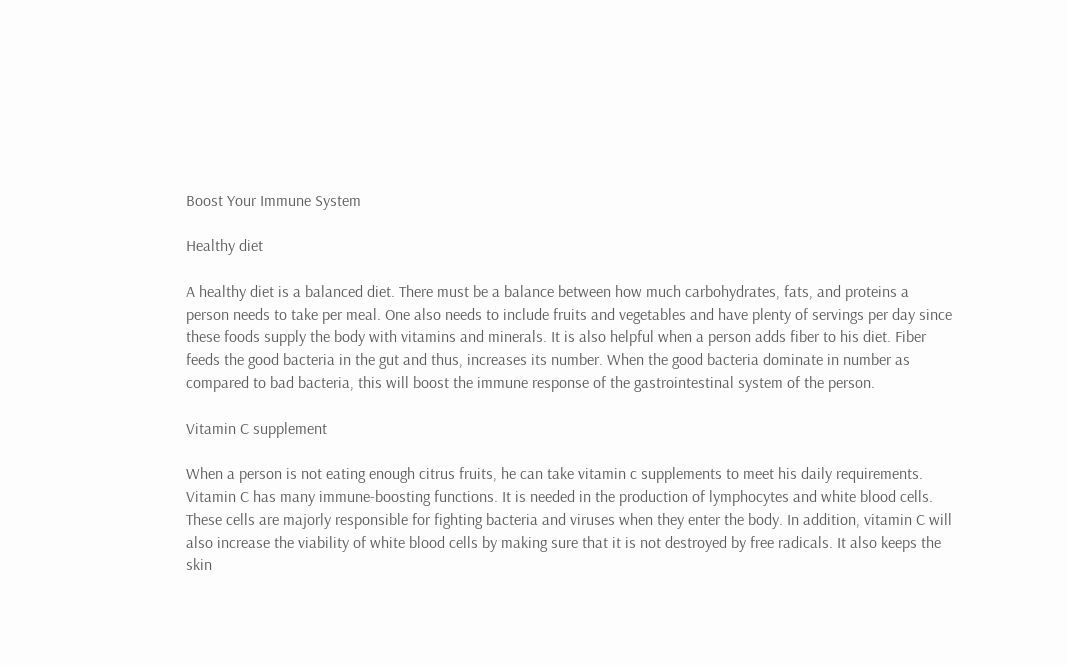Boost Your Immune System

Healthy diet

A healthy diet is a balanced diet. There must be a balance between how much carbohydrates, fats, and proteins a person needs to take per meal. One also needs to include fruits and vegetables and have plenty of servings per day since these foods supply the body with vitamins and minerals. It is also helpful when a person adds fiber to his diet. Fiber feeds the good bacteria in the gut and thus, increases its number. When the good bacteria dominate in number as compared to bad bacteria, this will boost the immune response of the gastrointestinal system of the person.

Vitamin C supplement

When a person is not eating enough citrus fruits, he can take vitamin c supplements to meet his daily requirements. Vitamin C has many immune-boosting functions. It is needed in the production of lymphocytes and white blood cells. These cells are majorly responsible for fighting bacteria and viruses when they enter the body. In addition, vitamin C will also increase the viability of white blood cells by making sure that it is not destroyed by free radicals. It also keeps the skin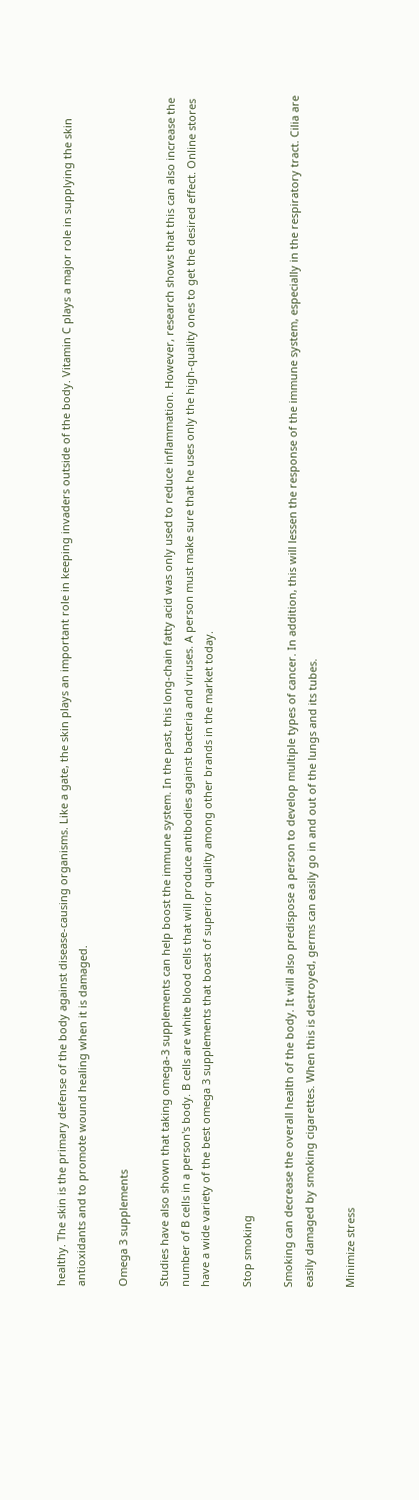healthy. The skin is the primary defense of the body against disease-causing organisms. Like a gate, the skin plays an important role in keeping invaders outside of the body. Vitamin C plays a major role in supplying the skin antioxidants and to promote wound healing when it is damaged.

Omega 3 supplements

Studies have also shown that taking omega-3 supplements can help boost the immune system. In the past, this long-chain fatty acid was only used to reduce inflammation. However, research shows that this can also increase the number of B cells in a person's body. B cells are white blood cells that will produce antibodies against bacteria and viruses. A person must make sure that he uses only the high-quality ones to get the desired effect. Online stores have a wide variety of the best omega 3 supplements that boast of superior quality among other brands in the market today.

Stop smoking

Smoking can decrease the overall health of the body. It will also predispose a person to develop multiple types of cancer. In addition, this will lessen the response of the immune system, especially in the respiratory tract. Cilia are easily damaged by smoking cigarettes. When this is destroyed, germs can easily go in and out of the lungs and its tubes.

Minimize stress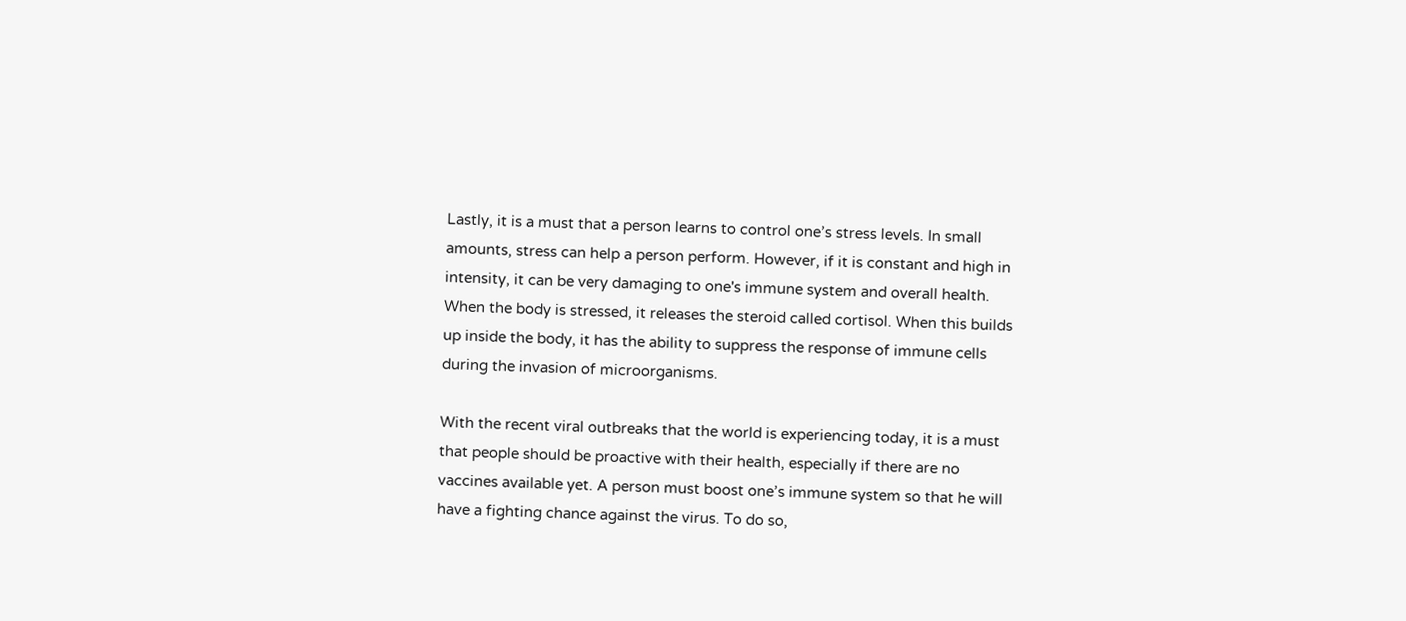Lastly, it is a must that a person learns to control one’s stress levels. In small amounts, stress can help a person perform. However, if it is constant and high in intensity, it can be very damaging to one's immune system and overall health. When the body is stressed, it releases the steroid called cortisol. When this builds up inside the body, it has the ability to suppress the response of immune cells during the invasion of microorganisms.

With the recent viral outbreaks that the world is experiencing today, it is a must that people should be proactive with their health, especially if there are no vaccines available yet. A person must boost one’s immune system so that he will have a fighting chance against the virus. To do so,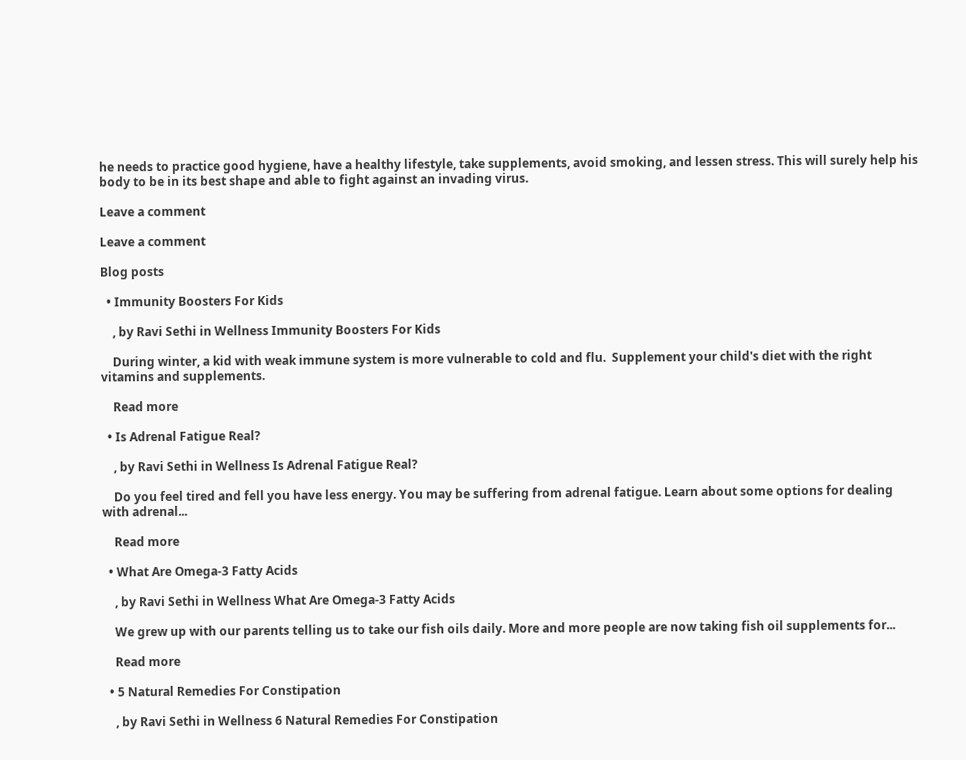he needs to practice good hygiene, have a healthy lifestyle, take supplements, avoid smoking, and lessen stress. This will surely help his body to be in its best shape and able to fight against an invading virus.

Leave a comment

Leave a comment

Blog posts

  • Immunity Boosters For Kids

    , by Ravi Sethi in Wellness Immunity Boosters For Kids

    During winter, a kid with weak immune system is more vulnerable to cold and flu.  Supplement your child's diet with the right vitamins and supplements.

    Read more

  • Is Adrenal Fatigue Real?

    , by Ravi Sethi in Wellness Is Adrenal Fatigue Real?

    Do you feel tired and fell you have less energy. You may be suffering from adrenal fatigue. Learn about some options for dealing with adrenal...

    Read more

  • What Are Omega-3 Fatty Acids

    , by Ravi Sethi in Wellness What Are Omega-3 Fatty Acids

    We grew up with our parents telling us to take our fish oils daily. More and more people are now taking fish oil supplements for...

    Read more

  • 5 Natural Remedies For Constipation

    , by Ravi Sethi in Wellness 6 Natural Remedies For Constipation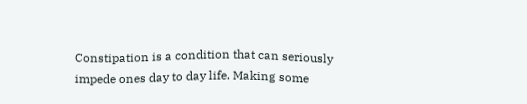Constipation is a condition that can seriously impede ones day to day life. Making some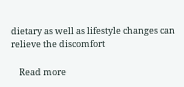dietary as well as lifestyle changes can relieve the discomfort

    Read more